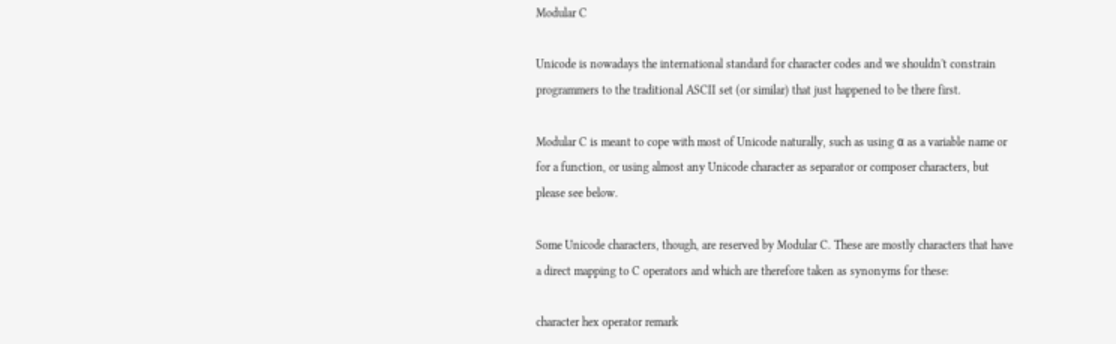Modular C

Unicode is nowadays the international standard for character codes and we shouldn't constrain programmers to the traditional ASCII set (or similar) that just happened to be there first.

Modular C is meant to cope with most of Unicode naturally, such as using α as a variable name or for a function, or using almost any Unicode character as separator or composer characters, but please see below.

Some Unicode characters, though, are reserved by Modular C. These are mostly characters that have a direct mapping to C operators and which are therefore taken as synonyms for these:

character hex operator remark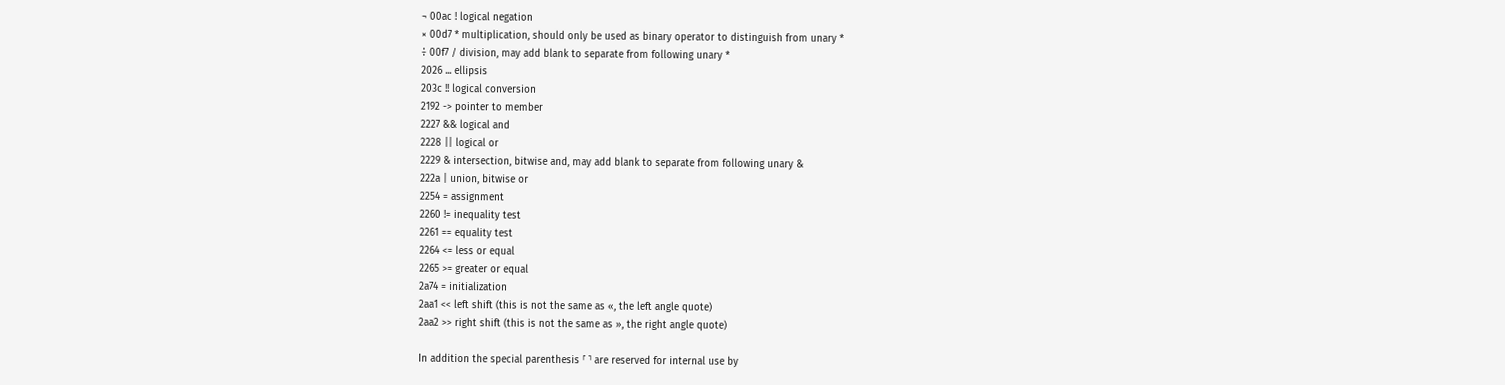¬ 00ac ! logical negation
× 00d7 * multiplication, should only be used as binary operator to distinguish from unary *
÷ 00f7 / division, may add blank to separate from following unary *
2026 ... ellipsis
203c !! logical conversion
2192 -> pointer to member
2227 && logical and
2228 || logical or
2229 & intersection, bitwise and, may add blank to separate from following unary &
222a | union, bitwise or
2254 = assignment
2260 != inequality test
2261 == equality test
2264 <= less or equal
2265 >= greater or equal
2a74 = initialization
2aa1 << left shift (this is not the same as «, the left angle quote)
2aa2 >> right shift (this is not the same as », the right angle quote)

In addition the special parenthesis ⸢ ⸣ are reserved for internal use by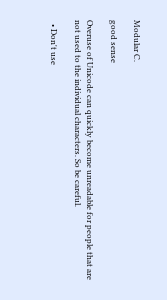Modular C.

good sense

Overuse of Unicode can quickly become unreadable for people that are not used to the individual characters. So be careful.

  • Don't use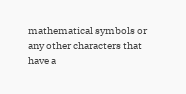mathematical symbols or any other characters that have a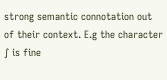strong semantic connotation out of their context. E.g the character ∫ is fine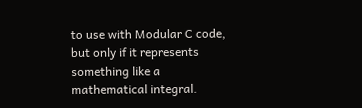to use with Modular C code, but only if it represents something like a mathematical integral.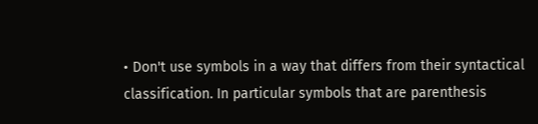• Don't use symbols in a way that differs from their syntactical classification. In particular symbols that are parenthesis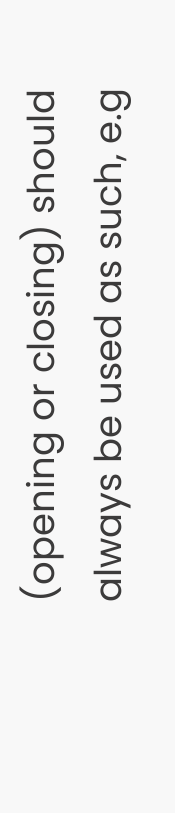(opening or closing) should always be used as such, e.g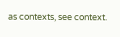as contexts, see context.